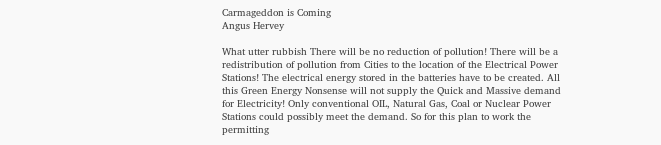Carmageddon is Coming
Angus Hervey

What utter rubbish There will be no reduction of pollution! There will be a redistribution of pollution from Cities to the location of the Electrical Power Stations! The electrical energy stored in the batteries have to be created. All this Green Energy Nonsense will not supply the Quick and Massive demand for Electricity! Only conventional OIL, Natural Gas, Coal or Nuclear Power Stations could possibly meet the demand. So for this plan to work the permitting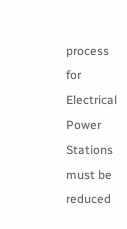process for Electrical Power Stations must be reduced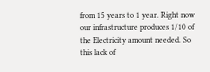from 15 years to 1 year. Right now our infrastructure produces 1/10 of the Electricity amount needed. So this lack of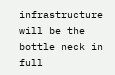infrastructure will be the bottle neck in full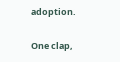adoption.

One clap,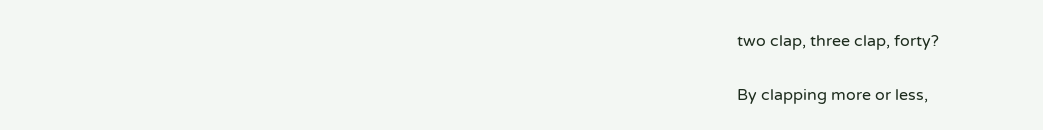two clap, three clap, forty?

By clapping more or less,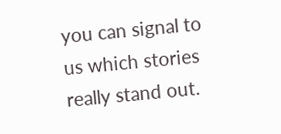you can signal to us which stories really stand out.